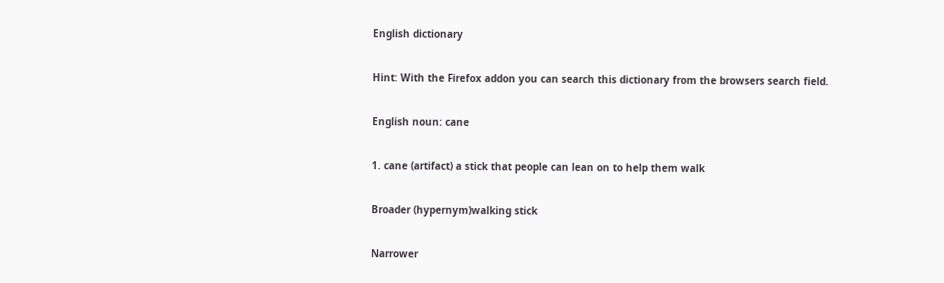English dictionary

Hint: With the Firefox addon you can search this dictionary from the browsers search field.

English noun: cane

1. cane (artifact) a stick that people can lean on to help them walk

Broader (hypernym)walking stick

Narrower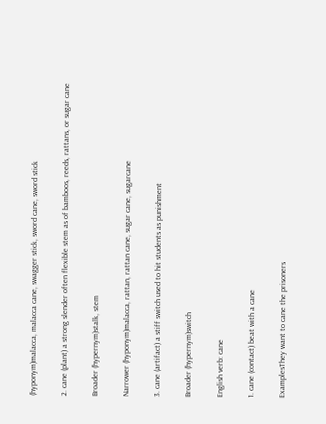(hyponym)malacca, malacca cane, swagger stick, sword cane, sword stick

2. cane (plant) a strong slender often flexible stem as of bamboos, reeds, rattans, or sugar cane

Broader (hypernym)stalk, stem

Narrower (hyponym)malacca, rattan, rattan cane, sugar cane, sugarcane

3. cane (artifact) a stiff switch used to hit students as punishment

Broader (hypernym)switch

English verb: cane

1. cane (contact) beat with a cane

ExamplesThey want to cane the prisoners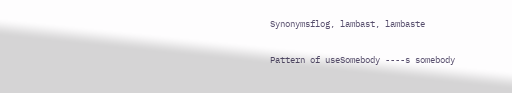Synonymsflog, lambast, lambaste

Pattern of useSomebody ----s somebody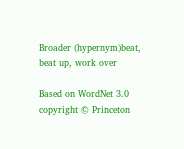Broader (hypernym)beat, beat up, work over

Based on WordNet 3.0 copyright © Princeton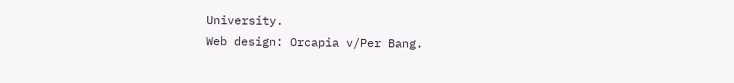University.
Web design: Orcapia v/Per Bang.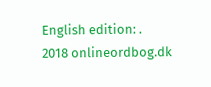English edition: .
2018 onlineordbog.dk